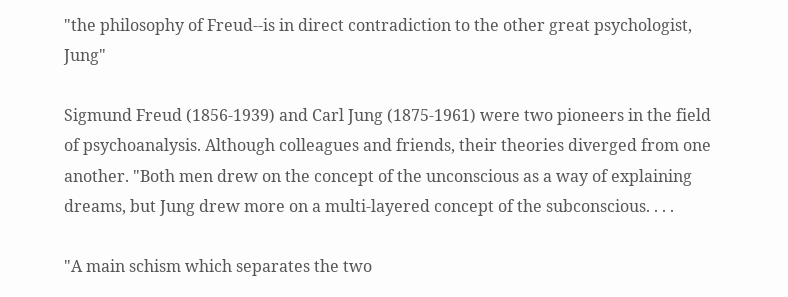"the philosophy of Freud--is in direct contradiction to the other great psychologist, Jung"

Sigmund Freud (1856-1939) and Carl Jung (1875-1961) were two pioneers in the field of psychoanalysis. Although colleagues and friends, their theories diverged from one another. "Both men drew on the concept of the unconscious as a way of explaining dreams, but Jung drew more on a multi-layered concept of the subconscious. . . .

"A main schism which separates the two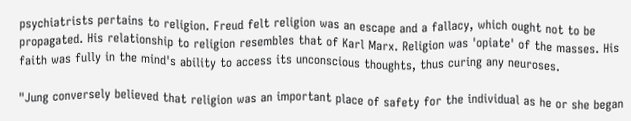psychiatrists pertains to religion. Freud felt religion was an escape and a fallacy, which ought not to be propagated. His relationship to religion resembles that of Karl Marx. Religion was 'opiate' of the masses. His faith was fully in the mind's ability to access its unconscious thoughts, thus curing any neuroses.

"Jung conversely believed that religion was an important place of safety for the individual as he or she began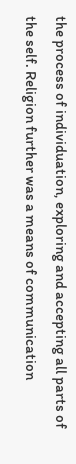the process of individuation, exploring and accepting all parts of the self. Religion further was a means of communication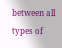between all types of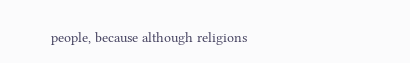people, because although religions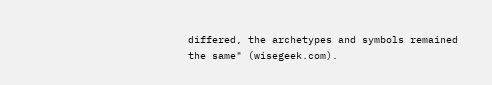differed, the archetypes and symbols remained the same" (wisegeek.com).